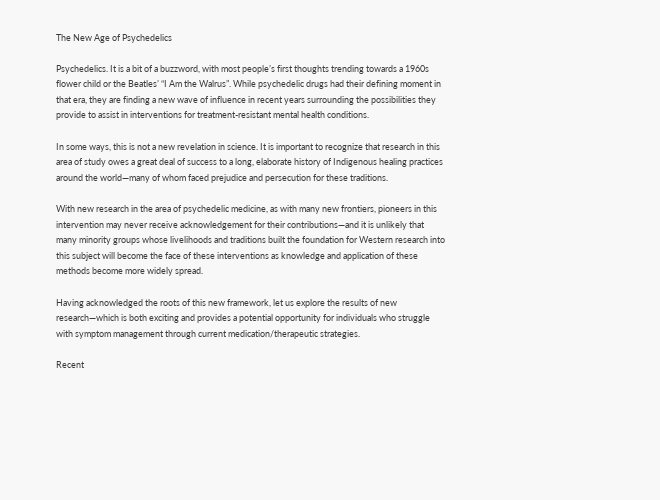The New Age of Psychedelics

Psychedelics. It is a bit of a buzzword, with most people’s first thoughts trending towards a 1960s flower child or the Beatles’ “I Am the Walrus”. While psychedelic drugs had their defining moment in that era, they are finding a new wave of influence in recent years surrounding the possibilities they provide to assist in interventions for treatment-resistant mental health conditions.

In some ways, this is not a new revelation in science. It is important to recognize that research in this area of study owes a great deal of success to a long, elaborate history of Indigenous healing practices around the world—many of whom faced prejudice and persecution for these traditions.

With new research in the area of psychedelic medicine, as with many new frontiers, pioneers in this intervention may never receive acknowledgement for their contributions—and it is unlikely that many minority groups whose livelihoods and traditions built the foundation for Western research into this subject will become the face of these interventions as knowledge and application of these methods become more widely spread.

Having acknowledged the roots of this new framework, let us explore the results of new research—which is both exciting and provides a potential opportunity for individuals who struggle with symptom management through current medication/therapeutic strategies.

Recent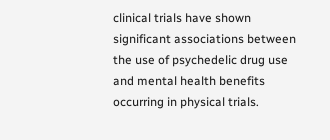clinical trials have shown significant associations between the use of psychedelic drug use and mental health benefits occurring in physical trials.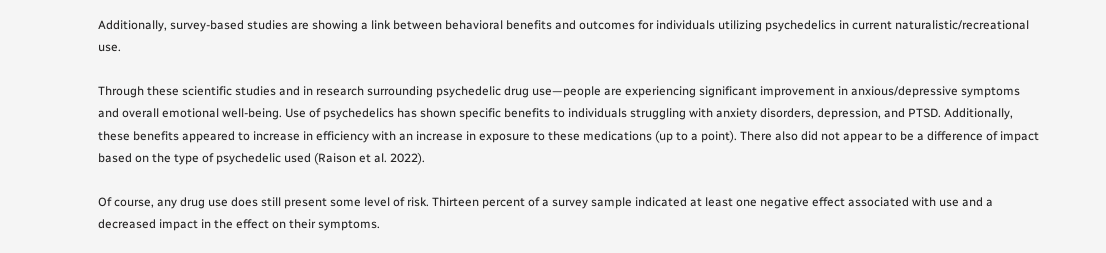Additionally, survey-based studies are showing a link between behavioral benefits and outcomes for individuals utilizing psychedelics in current naturalistic/recreational use.

Through these scientific studies and in research surrounding psychedelic drug use—people are experiencing significant improvement in anxious/depressive symptoms and overall emotional well-being. Use of psychedelics has shown specific benefits to individuals struggling with anxiety disorders, depression, and PTSD. Additionally, these benefits appeared to increase in efficiency with an increase in exposure to these medications (up to a point). There also did not appear to be a difference of impact based on the type of psychedelic used (Raison et al. 2022).

Of course, any drug use does still present some level of risk. Thirteen percent of a survey sample indicated at least one negative effect associated with use and a decreased impact in the effect on their symptoms.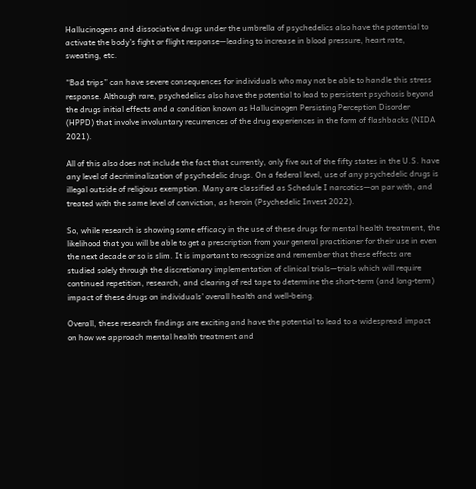Hallucinogens and dissociative drugs under the umbrella of psychedelics also have the potential to activate the body’s fight or flight response—leading to increase in blood pressure, heart rate, sweating, etc.

“Bad trips” can have severe consequences for individuals who may not be able to handle this stress response. Although rare, psychedelics also have the potential to lead to persistent psychosis beyond the drugs initial effects and a condition known as Hallucinogen Persisting Perception Disorder (HPPD) that involve involuntary recurrences of the drug experiences in the form of flashbacks (NIDA 2021).

All of this also does not include the fact that currently, only five out of the fifty states in the U.S. have any level of decriminalization of psychedelic drugs. On a federal level, use of any psychedelic drugs is illegal outside of religious exemption. Many are classified as Schedule I narcotics—on par with, and treated with the same level of conviction, as heroin (Psychedelic Invest 2022).

So, while research is showing some efficacy in the use of these drugs for mental health treatment, the likelihood that you will be able to get a prescription from your general practitioner for their use in even the next decade or so is slim. It is important to recognize and remember that these effects are studied solely through the discretionary implementation of clinical trials—trials which will require continued repetition, research, and clearing of red tape to determine the short-term (and long-term) impact of these drugs on individuals’ overall health and well-being.

Overall, these research findings are exciting and have the potential to lead to a widespread impact on how we approach mental health treatment and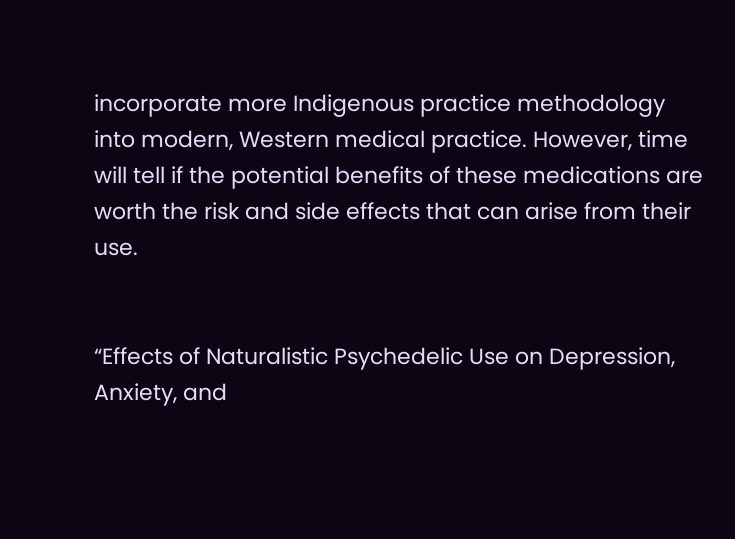incorporate more Indigenous practice methodology into modern, Western medical practice. However, time will tell if the potential benefits of these medications are worth the risk and side effects that can arise from their use.


“Effects of Naturalistic Psychedelic Use on Depression, Anxiety, and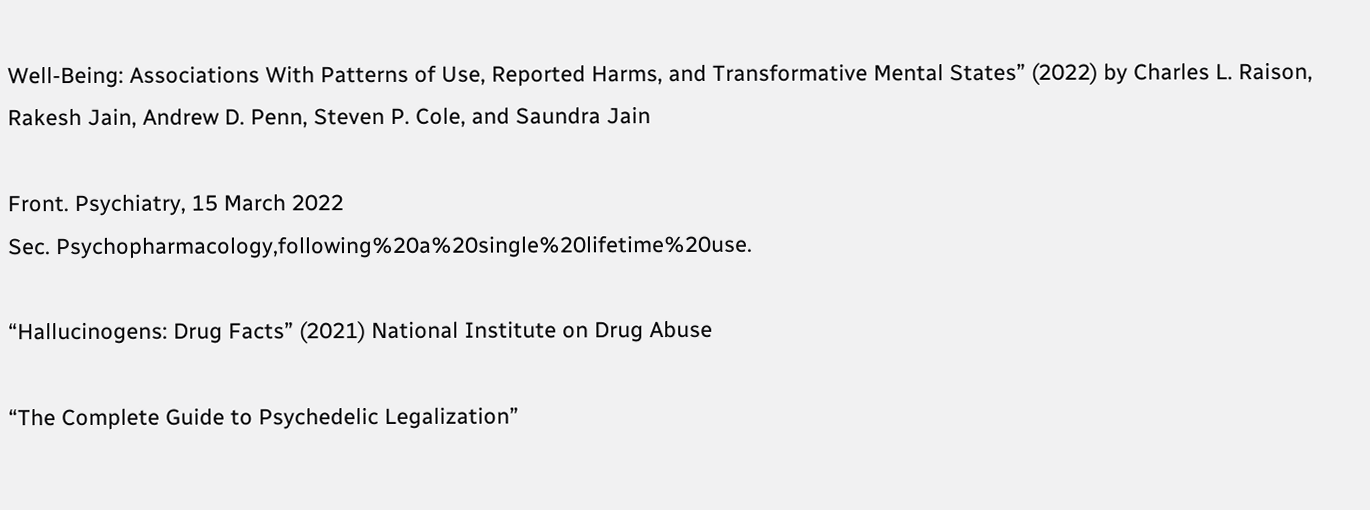Well-Being: Associations With Patterns of Use, Reported Harms, and Transformative Mental States” (2022) by Charles L. Raison, Rakesh Jain, Andrew D. Penn, Steven P. Cole, and Saundra Jain

Front. Psychiatry, 15 March 2022
Sec. Psychopharmacology,following%20a%20single%20lifetime%20use.

“Hallucinogens: Drug Facts” (2021) National Institute on Drug Abuse

“The Complete Guide to Psychedelic Legalization”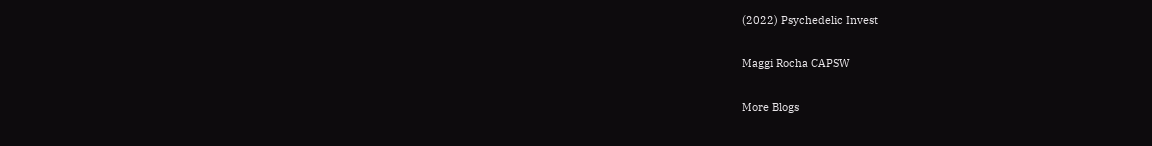(2022) Psychedelic Invest

Maggi Rocha CAPSW

More Blogs